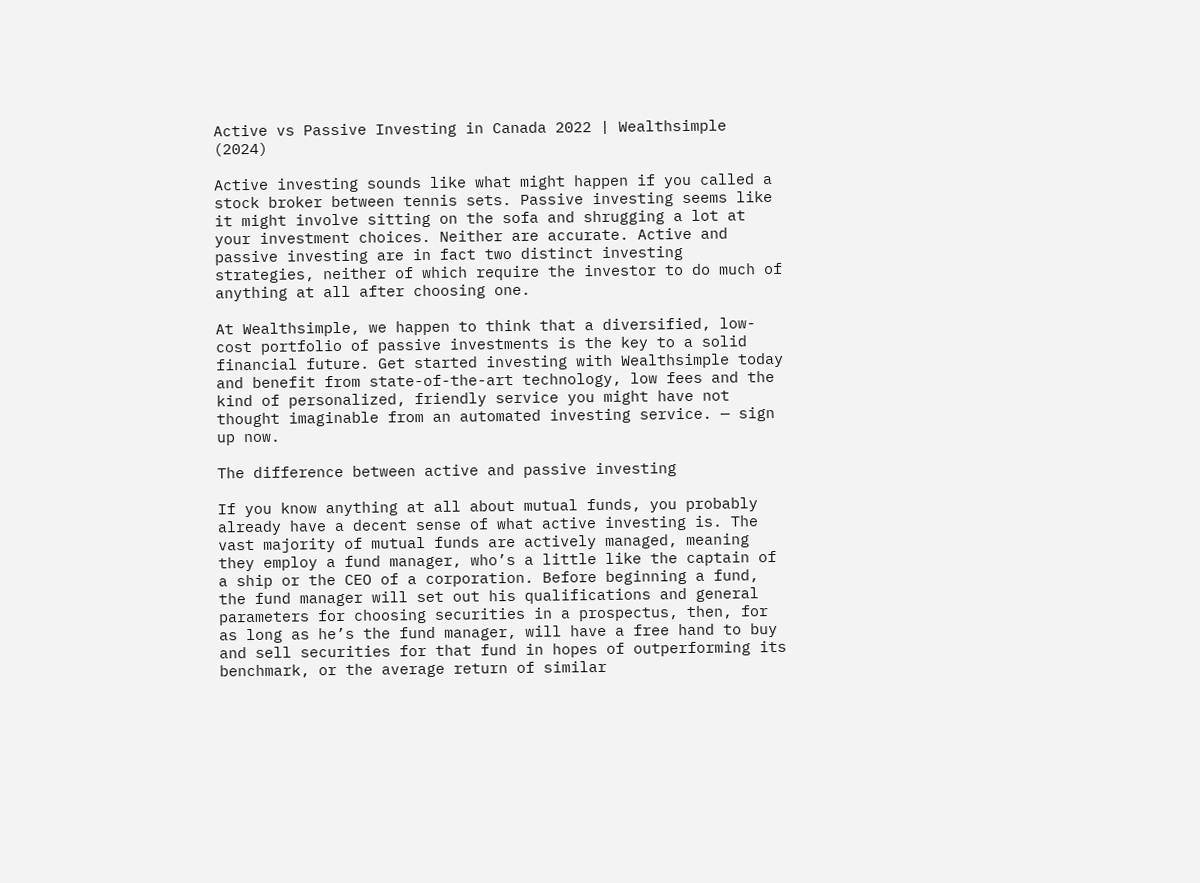Active vs Passive Investing in Canada 2022 | Wealthsimple (2024)

Active investing sounds like what might happen if you called a stock broker between tennis sets. Passive investing seems like it might involve sitting on the sofa and shrugging a lot at your investment choices. Neither are accurate. Active and passive investing are in fact two distinct investing strategies, neither of which require the investor to do much of anything at all after choosing one.

At Wealthsimple, we happen to think that a diversified, low-cost portfolio of passive investments is the key to a solid financial future. Get started investing with Wealthsimple today and benefit from state-of-the-art technology, low fees and the kind of personalized, friendly service you might have not thought imaginable from an automated investing service. — sign up now.

The difference between active and passive investing

If you know anything at all about mutual funds, you probably already have a decent sense of what active investing is. The vast majority of mutual funds are actively managed, meaning they employ a fund manager, who’s a little like the captain of a ship or the CEO of a corporation. Before beginning a fund, the fund manager will set out his qualifications and general parameters for choosing securities in a prospectus, then, for as long as he’s the fund manager, will have a free hand to buy and sell securities for that fund in hopes of outperforming its benchmark, or the average return of similar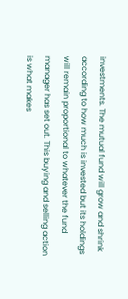investments. The mutual fund will grow and shrink according to how much is invested but its holdings will remain proportional to whatever the fund manager has set out. This buying and selling action is what makes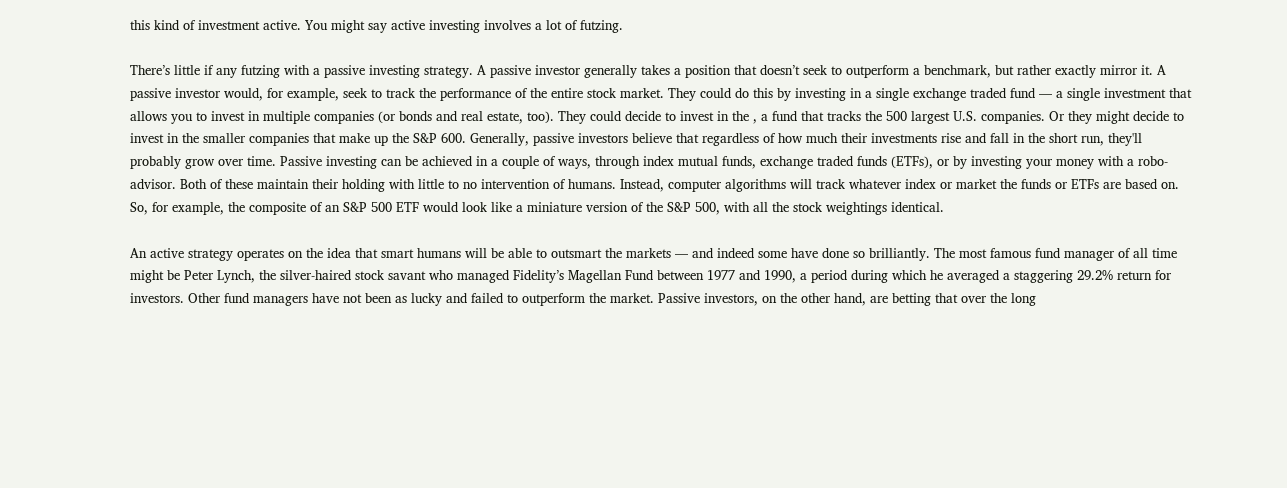this kind of investment active. You might say active investing involves a lot of futzing.

There’s little if any futzing with a passive investing strategy. A passive investor generally takes a position that doesn’t seek to outperform a benchmark, but rather exactly mirror it. A passive investor would, for example, seek to track the performance of the entire stock market. They could do this by investing in a single exchange traded fund — a single investment that allows you to invest in multiple companies (or bonds and real estate, too). They could decide to invest in the , a fund that tracks the 500 largest U.S. companies. Or they might decide to invest in the smaller companies that make up the S&P 600. Generally, passive investors believe that regardless of how much their investments rise and fall in the short run, they'll probably grow over time. Passive investing can be achieved in a couple of ways, through index mutual funds, exchange traded funds (ETFs), or by investing your money with a robo-advisor. Both of these maintain their holding with little to no intervention of humans. Instead, computer algorithms will track whatever index or market the funds or ETFs are based on. So, for example, the composite of an S&P 500 ETF would look like a miniature version of the S&P 500, with all the stock weightings identical.

An active strategy operates on the idea that smart humans will be able to outsmart the markets — and indeed some have done so brilliantly. The most famous fund manager of all time might be Peter Lynch, the silver-haired stock savant who managed Fidelity’s Magellan Fund between 1977 and 1990, a period during which he averaged a staggering 29.2% return for investors. Other fund managers have not been as lucky and failed to outperform the market. Passive investors, on the other hand, are betting that over the long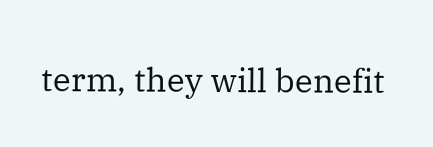term, they will benefit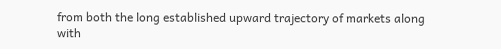from both the long established upward trajectory of markets along with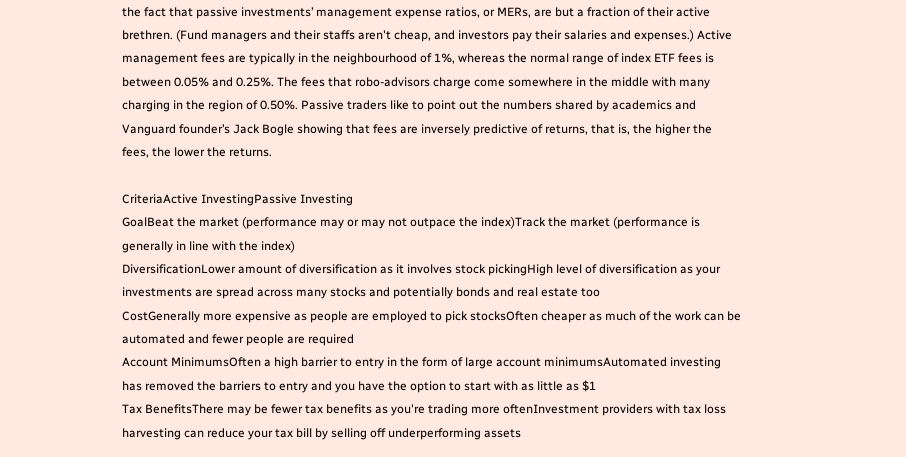the fact that passive investments’ management expense ratios, or MERs, are but a fraction of their active brethren. (Fund managers and their staffs aren't cheap, and investors pay their salaries and expenses.) Active management fees are typically in the neighbourhood of 1%, whereas the normal range of index ETF fees is between 0.05% and 0.25%. The fees that robo-advisors charge come somewhere in the middle with many charging in the region of 0.50%. Passive traders like to point out the numbers shared by academics and Vanguard founder’s Jack Bogle showing that fees are inversely predictive of returns, that is, the higher the fees, the lower the returns.

CriteriaActive InvestingPassive Investing
GoalBeat the market (performance may or may not outpace the index)Track the market (performance is generally in line with the index)
DiversificationLower amount of diversification as it involves stock pickingHigh level of diversification as your investments are spread across many stocks and potentially bonds and real estate too
CostGenerally more expensive as people are employed to pick stocksOften cheaper as much of the work can be automated and fewer people are required
Account MinimumsOften a high barrier to entry in the form of large account minimumsAutomated investing has removed the barriers to entry and you have the option to start with as little as $1
Tax BenefitsThere may be fewer tax benefits as you're trading more oftenInvestment providers with tax loss harvesting can reduce your tax bill by selling off underperforming assets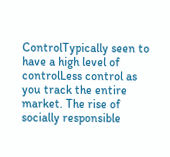ControlTypically seen to have a high level of controlLess control as you track the entire market. The rise of socially responsible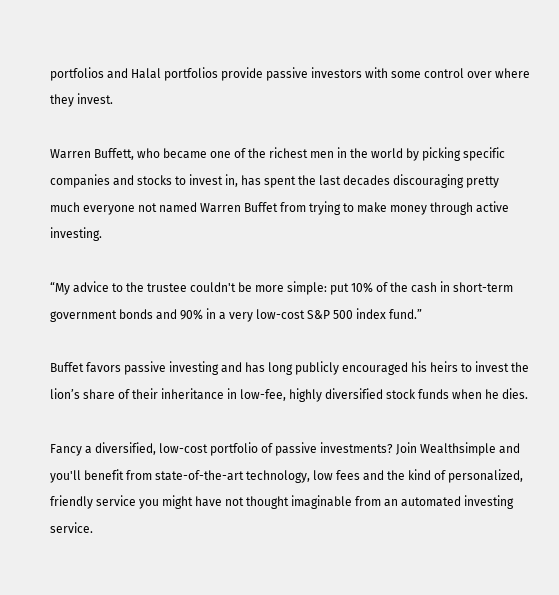portfolios and Halal portfolios provide passive investors with some control over where they invest.

Warren Buffett, who became one of the richest men in the world by picking specific companies and stocks to invest in, has spent the last decades discouraging pretty much everyone not named Warren Buffet from trying to make money through active investing.

“My advice to the trustee couldn't be more simple: put 10% of the cash in short-term government bonds and 90% in a very low-cost S&P 500 index fund.”

Buffet favors passive investing and has long publicly encouraged his heirs to invest the lion’s share of their inheritance in low-fee, highly diversified stock funds when he dies.

Fancy a diversified, low-cost portfolio of passive investments? Join Wealthsimple and you'll benefit from state-of-the-art technology, low fees and the kind of personalized, friendly service you might have not thought imaginable from an automated investing service.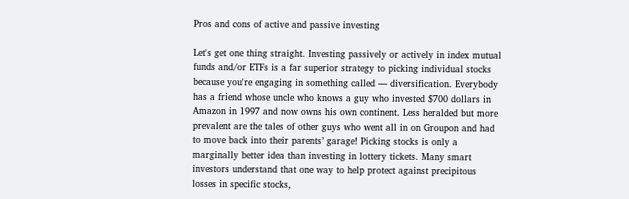Pros and cons of active and passive investing

Let's get one thing straight. Investing passively or actively in index mutual funds and/or ETFs is a far superior strategy to picking individual stocks because you're engaging in something called — diversification. Everybody has a friend whose uncle who knows a guy who invested $700 dollars in Amazon in 1997 and now owns his own continent. Less heralded but more prevalent are the tales of other guys who went all in on Groupon and had to move back into their parents’ garage! Picking stocks is only a marginally better idea than investing in lottery tickets. Many smart investors understand that one way to help protect against precipitous losses in specific stocks,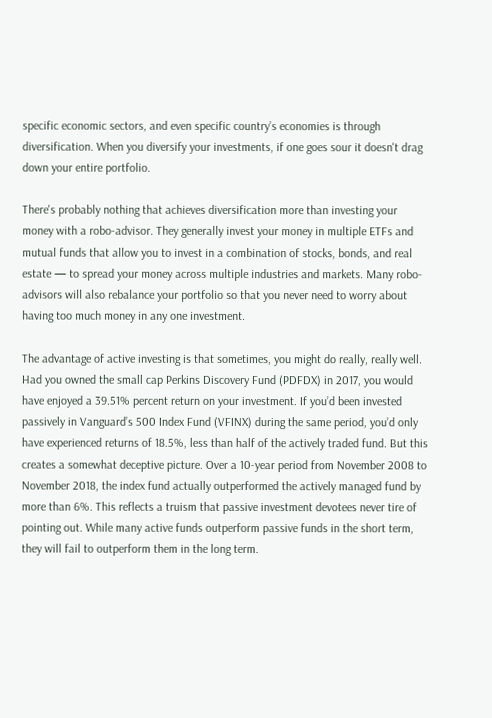specific economic sectors, and even specific country’s economies is through diversification. When you diversify your investments, if one goes sour it doesn't drag down your entire portfolio.

There's probably nothing that achieves diversification more than investing your money with a robo-advisor. They generally invest your money in multiple ETFs and mutual funds that allow you to invest in a combination of stocks, bonds, and real estate — to spread your money across multiple industries and markets. Many robo-advisors will also rebalance your portfolio so that you never need to worry about having too much money in any one investment.

The advantage of active investing is that sometimes, you might do really, really well. Had you owned the small cap Perkins Discovery Fund (PDFDX) in 2017, you would have enjoyed a 39.51% percent return on your investment. If you’d been invested passively in Vanguard’s 500 Index Fund (VFINX) during the same period, you’d only have experienced returns of 18.5%, less than half of the actively traded fund. But this creates a somewhat deceptive picture. Over a 10-year period from November 2008 to November 2018, the index fund actually outperformed the actively managed fund by more than 6%. This reflects a truism that passive investment devotees never tire of pointing out. While many active funds outperform passive funds in the short term, they will fail to outperform them in the long term.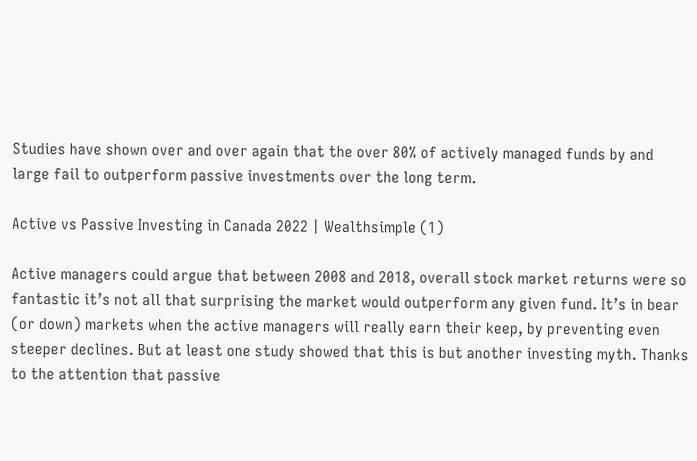Studies have shown over and over again that the over 80% of actively managed funds by and large fail to outperform passive investments over the long term.

Active vs Passive Investing in Canada 2022 | Wealthsimple (1)

Active managers could argue that between 2008 and 2018, overall stock market returns were so fantastic it’s not all that surprising the market would outperform any given fund. It’s in bear (or down) markets when the active managers will really earn their keep, by preventing even steeper declines. But at least one study showed that this is but another investing myth. Thanks to the attention that passive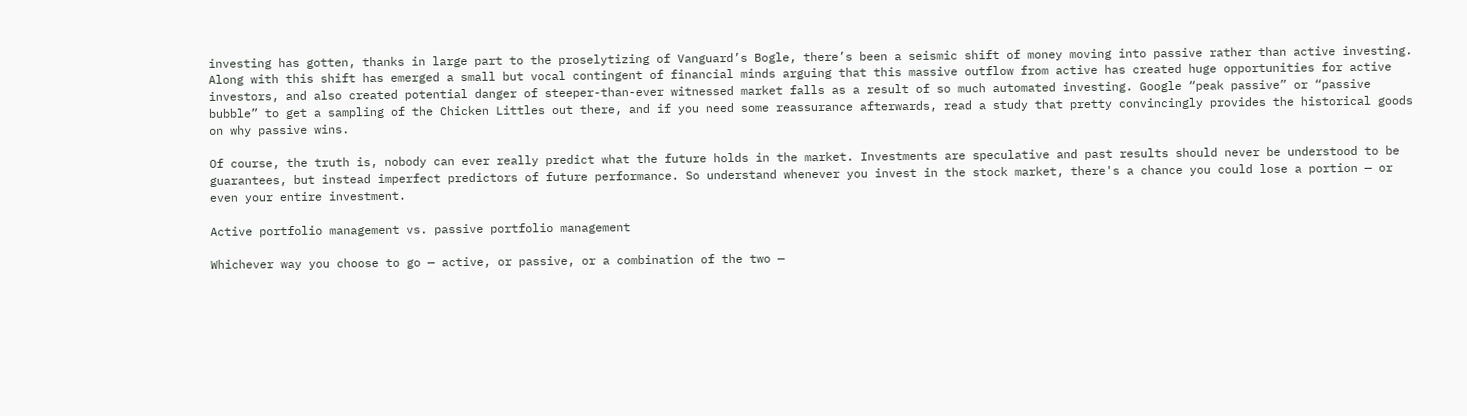investing has gotten, thanks in large part to the proselytizing of Vanguard’s Bogle, there’s been a seismic shift of money moving into passive rather than active investing. Along with this shift has emerged a small but vocal contingent of financial minds arguing that this massive outflow from active has created huge opportunities for active investors, and also created potential danger of steeper-than-ever witnessed market falls as a result of so much automated investing. Google “peak passive” or “passive bubble” to get a sampling of the Chicken Littles out there, and if you need some reassurance afterwards, read a study that pretty convincingly provides the historical goods on why passive wins.

Of course, the truth is, nobody can ever really predict what the future holds in the market. Investments are speculative and past results should never be understood to be guarantees, but instead imperfect predictors of future performance. So understand whenever you invest in the stock market, there's a chance you could lose a portion — or even your entire investment.

Active portfolio management vs. passive portfolio management

Whichever way you choose to go — active, or passive, or a combination of the two —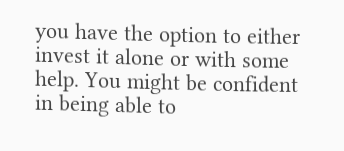you have the option to either invest it alone or with some help. You might be confident in being able to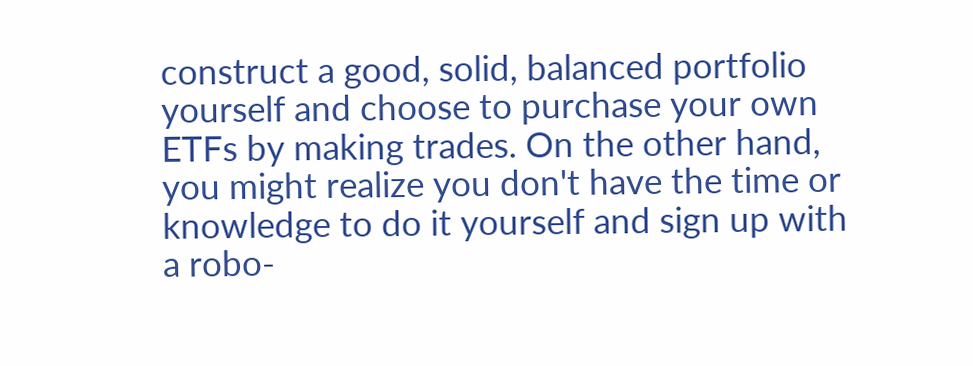construct a good, solid, balanced portfolio yourself and choose to purchase your own ETFs by making trades. On the other hand, you might realize you don't have the time or knowledge to do it yourself and sign up with a robo-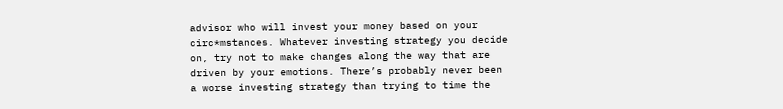advisor who will invest your money based on your circ*mstances. Whatever investing strategy you decide on, try not to make changes along the way that are driven by your emotions. There’s probably never been a worse investing strategy than trying to time the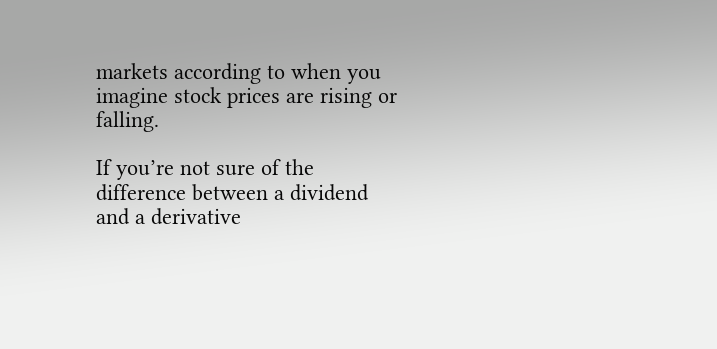markets according to when you imagine stock prices are rising or falling.

If you’re not sure of the difference between a dividend and a derivative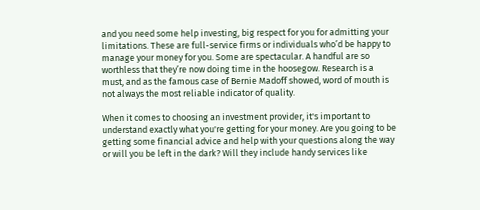and you need some help investing, big respect for you for admitting your limitations. These are full-service firms or individuals who’d be happy to manage your money for you. Some are spectacular. A handful are so worthless that they’re now doing time in the hoosegow. Research is a must, and as the famous case of Bernie Madoff showed, word of mouth is not always the most reliable indicator of quality.

When it comes to choosing an investment provider, it's important to understand exactly what you're getting for your money. Are you going to be getting some financial advice and help with your questions along the way or will you be left in the dark? Will they include handy services like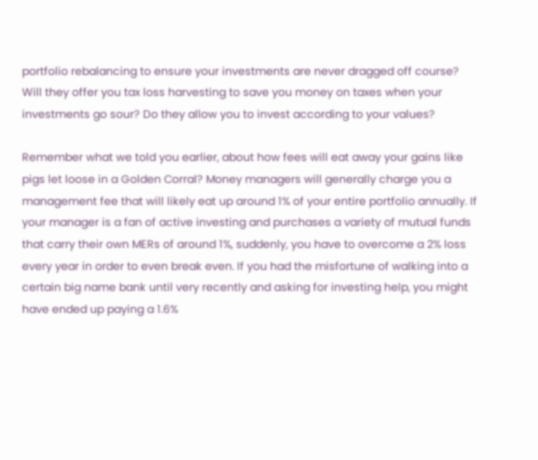portfolio rebalancing to ensure your investments are never dragged off course? Will they offer you tax loss harvesting to save you money on taxes when your investments go sour? Do they allow you to invest according to your values?

Remember what we told you earlier, about how fees will eat away your gains like pigs let loose in a Golden Corral? Money managers will generally charge you a management fee that will likely eat up around 1% of your entire portfolio annually. If your manager is a fan of active investing and purchases a variety of mutual funds that carry their own MERs of around 1%, suddenly, you have to overcome a 2% loss every year in order to even break even. If you had the misfortune of walking into a certain big name bank until very recently and asking for investing help, you might have ended up paying a 1.6%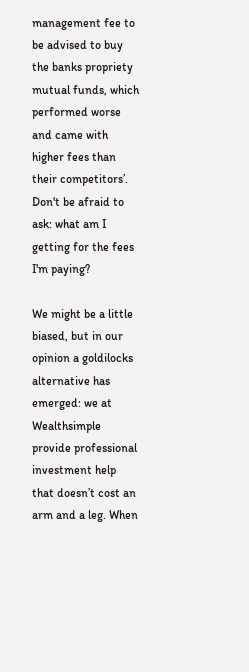management fee to be advised to buy the banks propriety mutual funds, which performed worse and came with higher fees than their competitors’. Don't be afraid to ask: what am I getting for the fees I'm paying?

We might be a little biased, but in our opinion a goldilocks alternative has emerged: we at Wealthsimple provide professional investment help that doesn’t cost an arm and a leg. When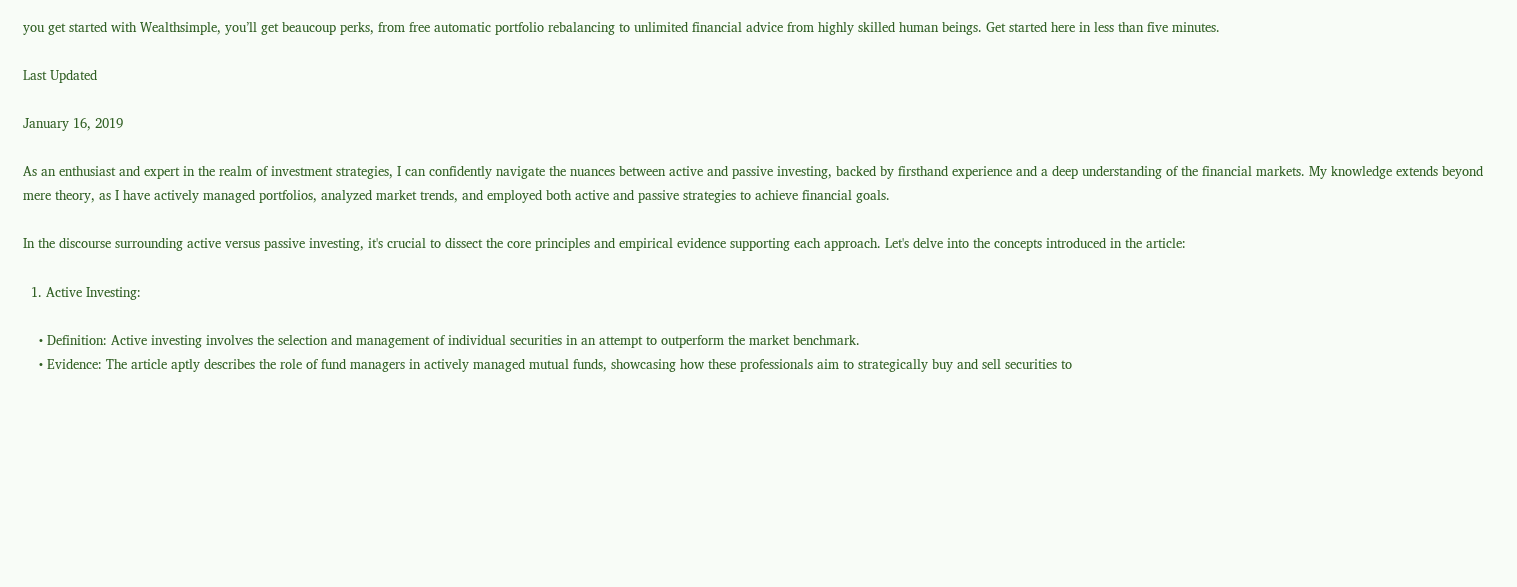you get started with Wealthsimple, you’ll get beaucoup perks, from free automatic portfolio rebalancing to unlimited financial advice from highly skilled human beings. Get started here in less than five minutes.

Last Updated

January 16, 2019

As an enthusiast and expert in the realm of investment strategies, I can confidently navigate the nuances between active and passive investing, backed by firsthand experience and a deep understanding of the financial markets. My knowledge extends beyond mere theory, as I have actively managed portfolios, analyzed market trends, and employed both active and passive strategies to achieve financial goals.

In the discourse surrounding active versus passive investing, it's crucial to dissect the core principles and empirical evidence supporting each approach. Let's delve into the concepts introduced in the article:

  1. Active Investing:

    • Definition: Active investing involves the selection and management of individual securities in an attempt to outperform the market benchmark.
    • Evidence: The article aptly describes the role of fund managers in actively managed mutual funds, showcasing how these professionals aim to strategically buy and sell securities to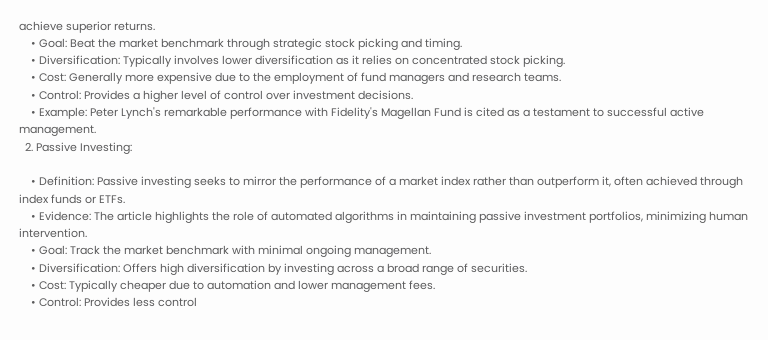achieve superior returns.
    • Goal: Beat the market benchmark through strategic stock picking and timing.
    • Diversification: Typically involves lower diversification as it relies on concentrated stock picking.
    • Cost: Generally more expensive due to the employment of fund managers and research teams.
    • Control: Provides a higher level of control over investment decisions.
    • Example: Peter Lynch's remarkable performance with Fidelity's Magellan Fund is cited as a testament to successful active management.
  2. Passive Investing:

    • Definition: Passive investing seeks to mirror the performance of a market index rather than outperform it, often achieved through index funds or ETFs.
    • Evidence: The article highlights the role of automated algorithms in maintaining passive investment portfolios, minimizing human intervention.
    • Goal: Track the market benchmark with minimal ongoing management.
    • Diversification: Offers high diversification by investing across a broad range of securities.
    • Cost: Typically cheaper due to automation and lower management fees.
    • Control: Provides less control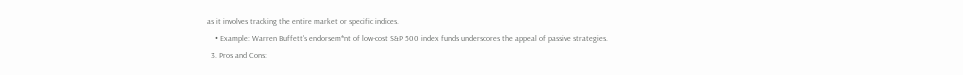as it involves tracking the entire market or specific indices.
    • Example: Warren Buffett's endorsem*nt of low-cost S&P 500 index funds underscores the appeal of passive strategies.
  3. Pros and Cons: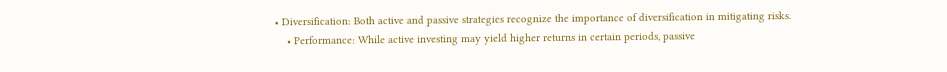• Diversification: Both active and passive strategies recognize the importance of diversification in mitigating risks.
    • Performance: While active investing may yield higher returns in certain periods, passive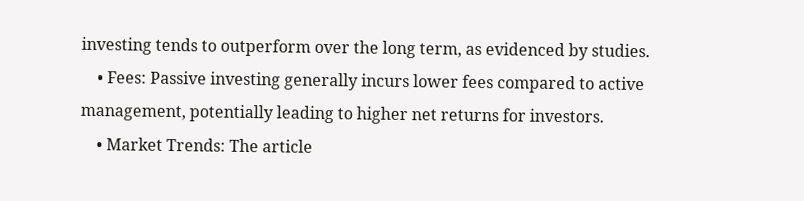investing tends to outperform over the long term, as evidenced by studies.
    • Fees: Passive investing generally incurs lower fees compared to active management, potentially leading to higher net returns for investors.
    • Market Trends: The article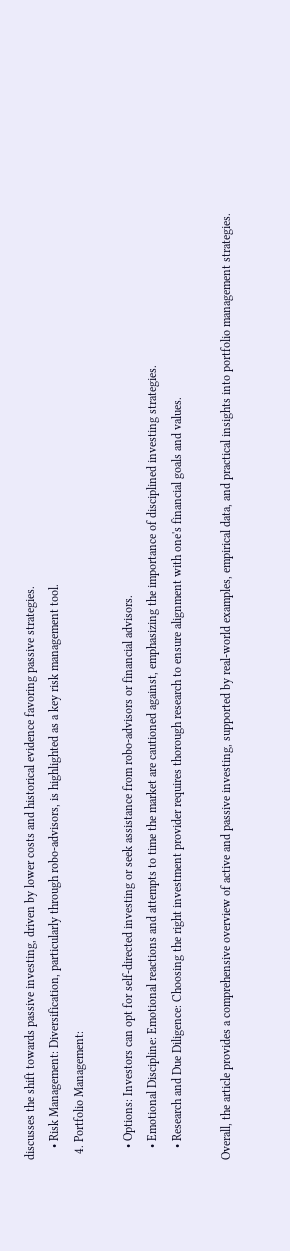discusses the shift towards passive investing, driven by lower costs and historical evidence favoring passive strategies.
    • Risk Management: Diversification, particularly through robo-advisors, is highlighted as a key risk management tool.
  4. Portfolio Management:

    • Options: Investors can opt for self-directed investing or seek assistance from robo-advisors or financial advisors.
    • Emotional Discipline: Emotional reactions and attempts to time the market are cautioned against, emphasizing the importance of disciplined investing strategies.
    • Research and Due Diligence: Choosing the right investment provider requires thorough research to ensure alignment with one's financial goals and values.

Overall, the article provides a comprehensive overview of active and passive investing, supported by real-world examples, empirical data, and practical insights into portfolio management strategies.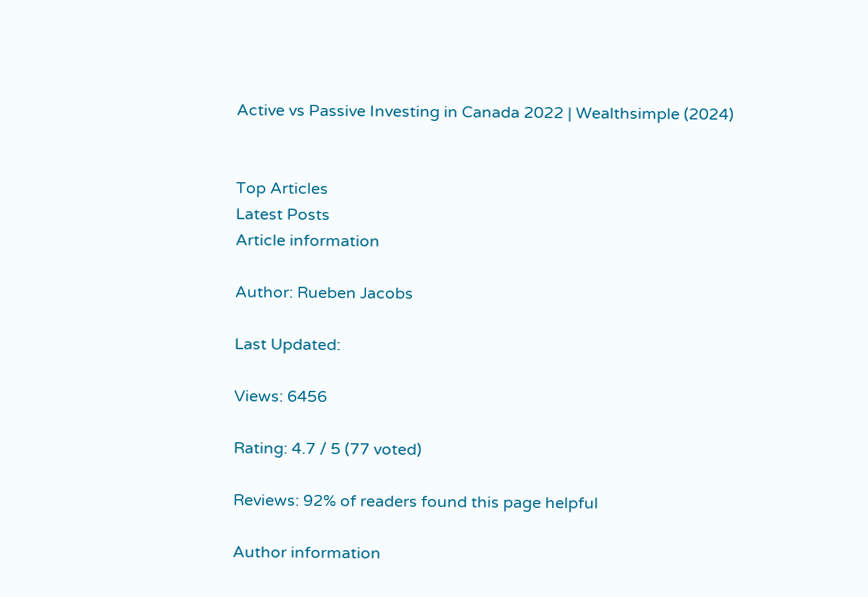Active vs Passive Investing in Canada 2022 | Wealthsimple (2024)


Top Articles
Latest Posts
Article information

Author: Rueben Jacobs

Last Updated:

Views: 6456

Rating: 4.7 / 5 (77 voted)

Reviews: 92% of readers found this page helpful

Author information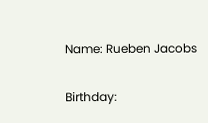Name: Rueben Jacobs

Birthday: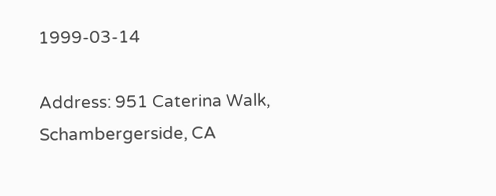1999-03-14

Address: 951 Caterina Walk, Schambergerside, CA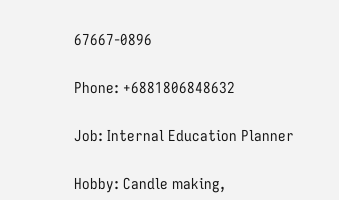67667-0896

Phone: +6881806848632

Job: Internal Education Planner

Hobby: Candle making,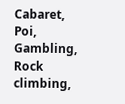Cabaret, Poi, Gambling, Rock climbing,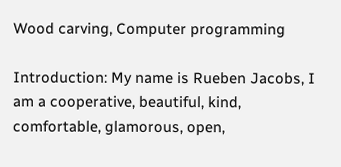Wood carving, Computer programming

Introduction: My name is Rueben Jacobs, I am a cooperative, beautiful, kind, comfortable, glamorous, open,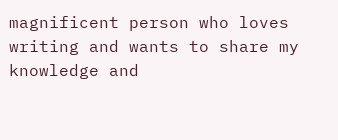magnificent person who loves writing and wants to share my knowledge and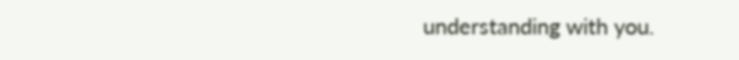understanding with you.